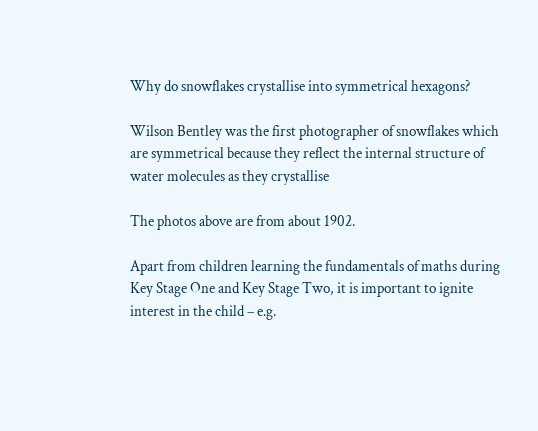Why do snowflakes crystallise into symmetrical hexagons?

Wilson Bentley was the first photographer of snowflakes which are symmetrical because they reflect the internal structure of water molecules as they crystallise

The photos above are from about 1902.

Apart from children learning the fundamentals of maths during Key Stage One and Key Stage Two, it is important to ignite interest in the child – e.g.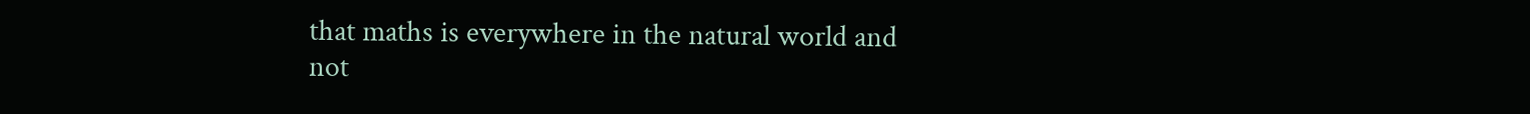that maths is everywhere in the natural world and not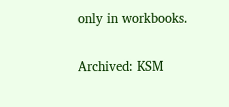only in workbooks.

Archived: KSM